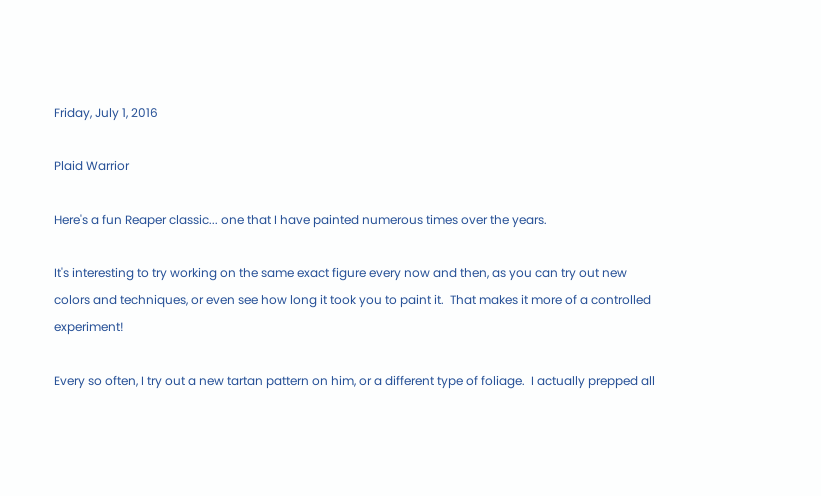Friday, July 1, 2016

Plaid Warrior

Here's a fun Reaper classic... one that I have painted numerous times over the years.

It's interesting to try working on the same exact figure every now and then, as you can try out new colors and techniques, or even see how long it took you to paint it.  That makes it more of a controlled experiment!

Every so often, I try out a new tartan pattern on him, or a different type of foliage.  I actually prepped all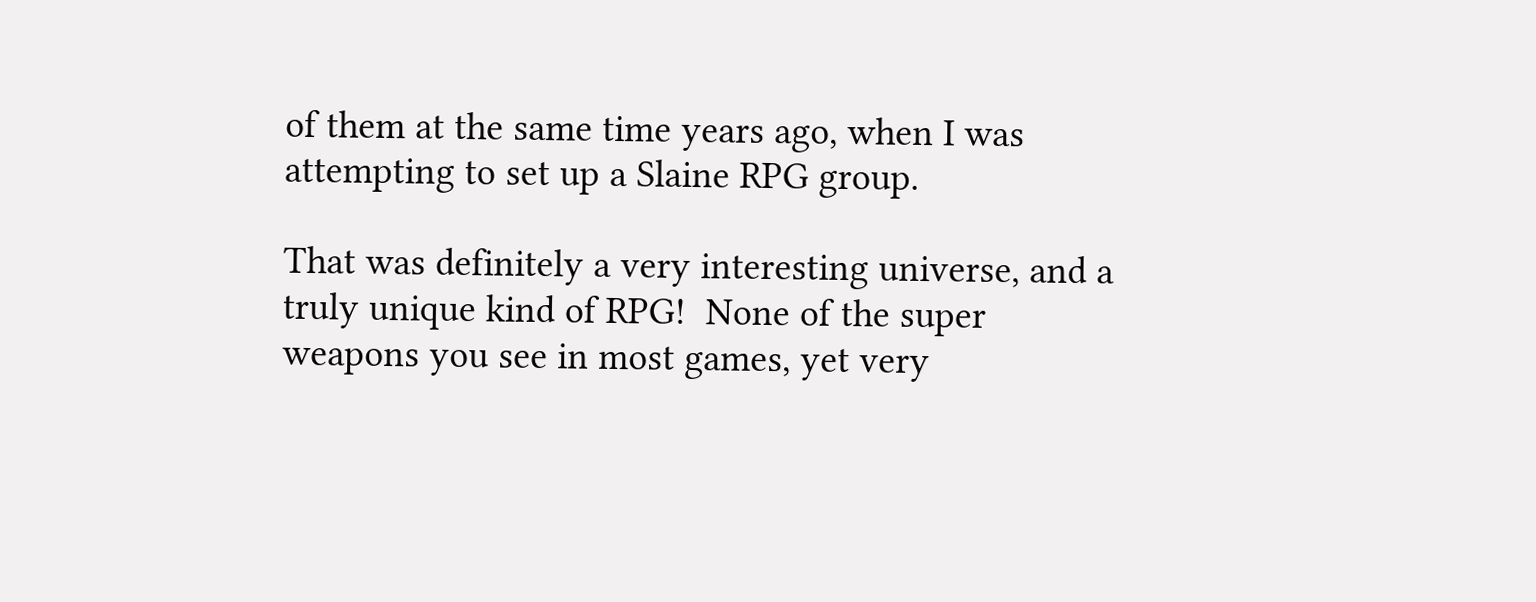of them at the same time years ago, when I was attempting to set up a Slaine RPG group.

That was definitely a very interesting universe, and a truly unique kind of RPG!  None of the super weapons you see in most games, yet very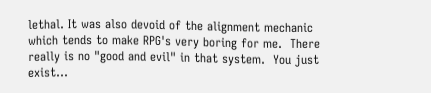lethal. It was also devoid of the alignment mechanic which tends to make RPG's very boring for me.  There really is no "good and evil" in that system.  You just exist...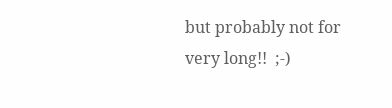but probably not for very long!!  ;-)